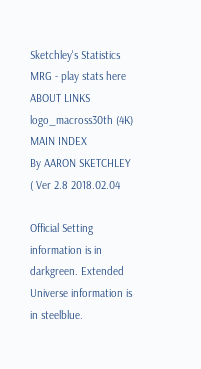Sketchley's Statistics MRG - play stats here ABOUT LINKS logo_macross30th (4K) MAIN INDEX
By AARON SKETCHLEY ( Ver 2.8 2018.02.04

Official Setting information is in darkgreen. Extended Universe information is in steelblue.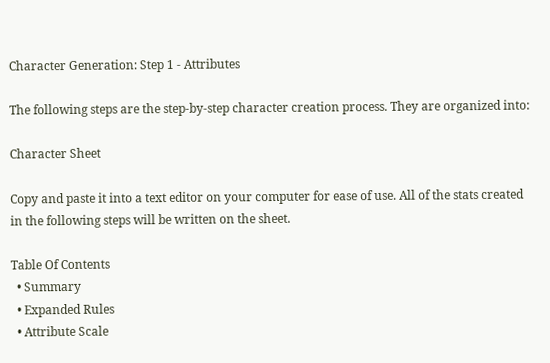Character Generation: Step 1 - Attributes

The following steps are the step-by-step character creation process. They are organized into:

Character Sheet

Copy and paste it into a text editor on your computer for ease of use. All of the stats created in the following steps will be written on the sheet.

Table Of Contents
  • Summary
  • Expanded Rules
  • Attribute Scale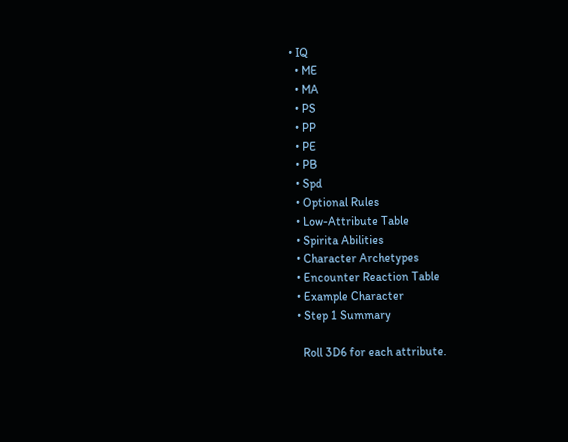• IQ
  • ME
  • MA
  • PS
  • PP
  • PE
  • PB
  • Spd
  • Optional Rules
  • Low-Attribute Table
  • Spirita Abilities
  • Character Archetypes
  • Encounter Reaction Table
  • Example Character
  • Step 1 Summary

    Roll 3D6 for each attribute.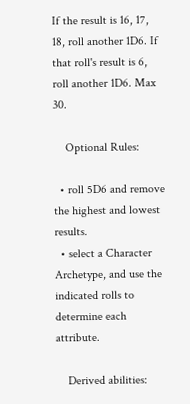If the result is 16, 17, 18, roll another 1D6. If that roll's result is 6, roll another 1D6. Max 30.

    Optional Rules:

  • roll 5D6 and remove the highest and lowest results.
  • select a Character Archetype, and use the indicated rolls to determine each attribute.

    Derived abilities: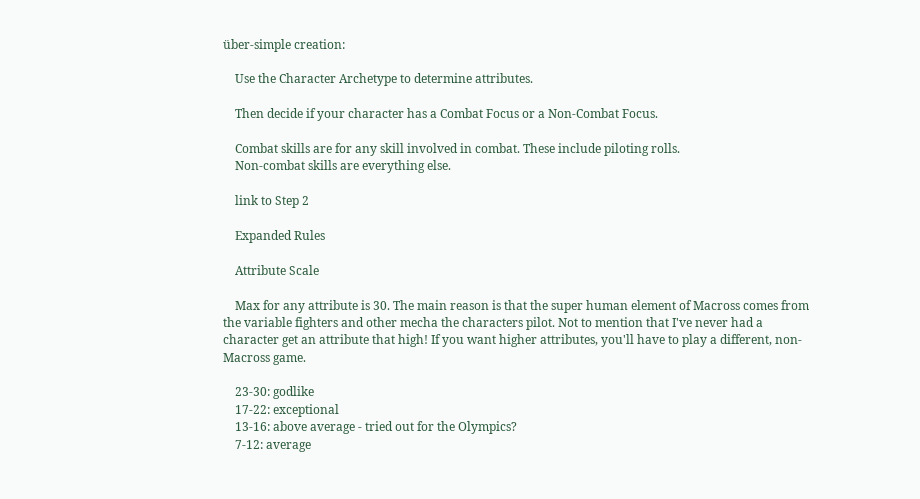über-simple creation:

    Use the Character Archetype to determine attributes.

    Then decide if your character has a Combat Focus or a Non-Combat Focus.

    Combat skills are for any skill involved in combat. These include piloting rolls.
    Non-combat skills are everything else.

    link to Step 2

    Expanded Rules

    Attribute Scale

    Max for any attribute is 30. The main reason is that the super human element of Macross comes from the variable fighters and other mecha the characters pilot. Not to mention that I've never had a character get an attribute that high! If you want higher attributes, you'll have to play a different, non-Macross game.

    23-30: godlike
    17-22: exceptional
    13-16: above average - tried out for the Olympics?
    7-12: average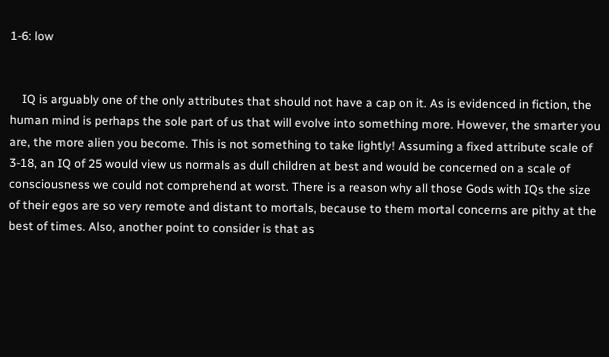1-6: low


    IQ is arguably one of the only attributes that should not have a cap on it. As is evidenced in fiction, the human mind is perhaps the sole part of us that will evolve into something more. However, the smarter you are, the more alien you become. This is not something to take lightly! Assuming a fixed attribute scale of 3-18, an IQ of 25 would view us normals as dull children at best and would be concerned on a scale of consciousness we could not comprehend at worst. There is a reason why all those Gods with IQs the size of their egos are so very remote and distant to mortals, because to them mortal concerns are pithy at the best of times. Also, another point to consider is that as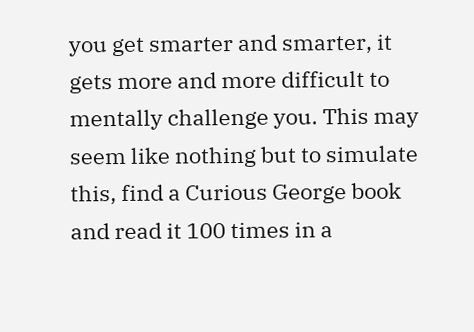you get smarter and smarter, it gets more and more difficult to mentally challenge you. This may seem like nothing but to simulate this, find a Curious George book and read it 100 times in a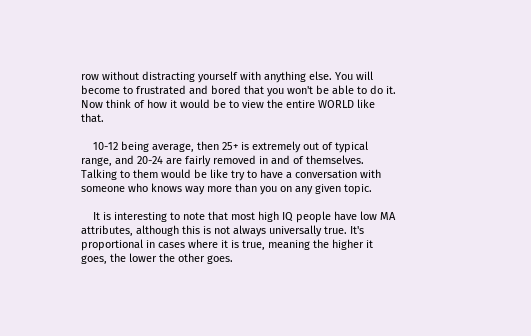row without distracting yourself with anything else. You will become to frustrated and bored that you won't be able to do it. Now think of how it would be to view the entire WORLD like that.

    10-12 being average, then 25+ is extremely out of typical range, and 20-24 are fairly removed in and of themselves. Talking to them would be like try to have a conversation with someone who knows way more than you on any given topic.

    It is interesting to note that most high IQ people have low MA attributes, although this is not always universally true. It's proportional in cases where it is true, meaning the higher it goes, the lower the other goes.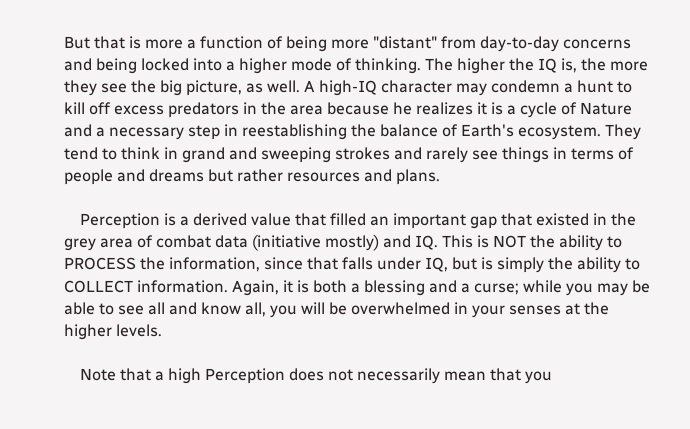But that is more a function of being more "distant" from day-to-day concerns and being locked into a higher mode of thinking. The higher the IQ is, the more they see the big picture, as well. A high-IQ character may condemn a hunt to kill off excess predators in the area because he realizes it is a cycle of Nature and a necessary step in reestablishing the balance of Earth's ecosystem. They tend to think in grand and sweeping strokes and rarely see things in terms of people and dreams but rather resources and plans.

    Perception is a derived value that filled an important gap that existed in the grey area of combat data (initiative mostly) and IQ. This is NOT the ability to PROCESS the information, since that falls under IQ, but is simply the ability to COLLECT information. Again, it is both a blessing and a curse; while you may be able to see all and know all, you will be overwhelmed in your senses at the higher levels.

    Note that a high Perception does not necessarily mean that you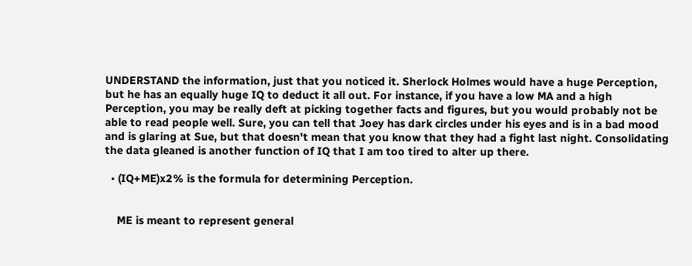UNDERSTAND the information, just that you noticed it. Sherlock Holmes would have a huge Perception, but he has an equally huge IQ to deduct it all out. For instance, if you have a low MA and a high Perception, you may be really deft at picking together facts and figures, but you would probably not be able to read people well. Sure, you can tell that Joey has dark circles under his eyes and is in a bad mood and is glaring at Sue, but that doesn't mean that you know that they had a fight last night. Consolidating the data gleaned is another function of IQ that I am too tired to alter up there.

  • (IQ+ME)x2% is the formula for determining Perception.


    ME is meant to represent general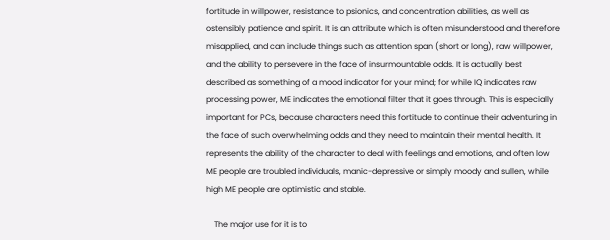fortitude in willpower, resistance to psionics, and concentration abilities, as well as ostensibly patience and spirit. It is an attribute which is often misunderstood and therefore misapplied, and can include things such as attention span (short or long), raw willpower, and the ability to persevere in the face of insurmountable odds. It is actually best described as something of a mood indicator for your mind; for while IQ indicates raw processing power, ME indicates the emotional filter that it goes through. This is especially important for PCs, because characters need this fortitude to continue their adventuring in the face of such overwhelming odds and they need to maintain their mental health. It represents the ability of the character to deal with feelings and emotions, and often low ME people are troubled individuals, manic-depressive or simply moody and sullen, while high ME people are optimistic and stable.

    The major use for it is to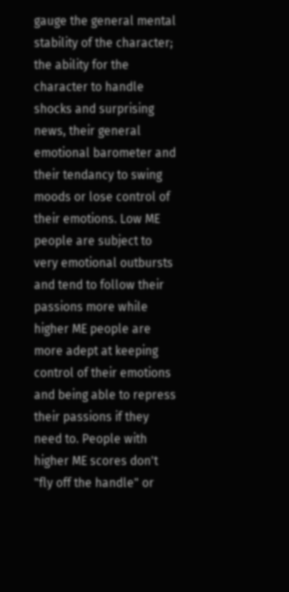gauge the general mental stability of the character; the ability for the character to handle shocks and surprising news, their general emotional barometer and their tendancy to swing moods or lose control of their emotions. Low ME people are subject to very emotional outbursts and tend to follow their passions more while higher ME people are more adept at keeping control of their emotions and being able to repress their passions if they need to. People with higher ME scores don't "fly off the handle" or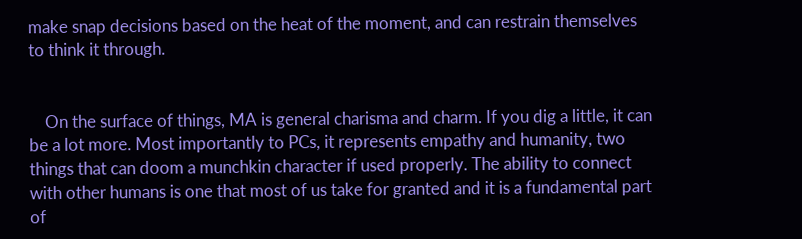make snap decisions based on the heat of the moment, and can restrain themselves to think it through.


    On the surface of things, MA is general charisma and charm. If you dig a little, it can be a lot more. Most importantly to PCs, it represents empathy and humanity, two things that can doom a munchkin character if used properly. The ability to connect with other humans is one that most of us take for granted and it is a fundamental part of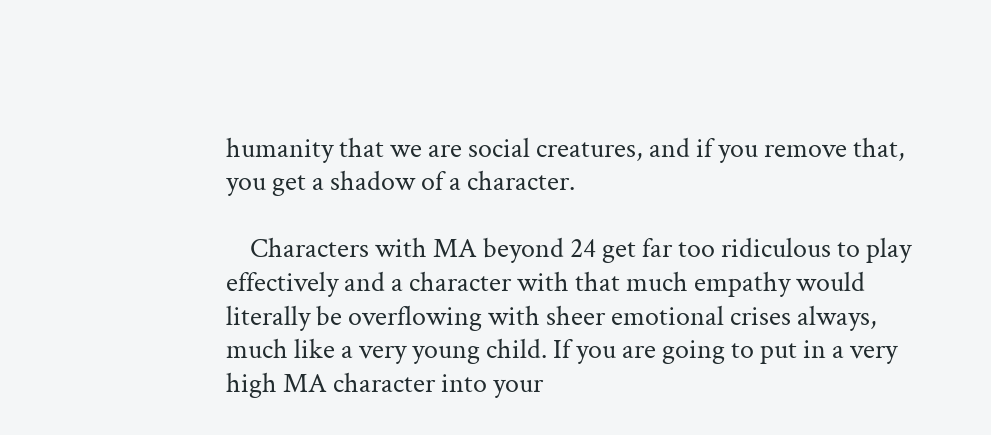humanity that we are social creatures, and if you remove that, you get a shadow of a character.

    Characters with MA beyond 24 get far too ridiculous to play effectively and a character with that much empathy would literally be overflowing with sheer emotional crises always, much like a very young child. If you are going to put in a very high MA character into your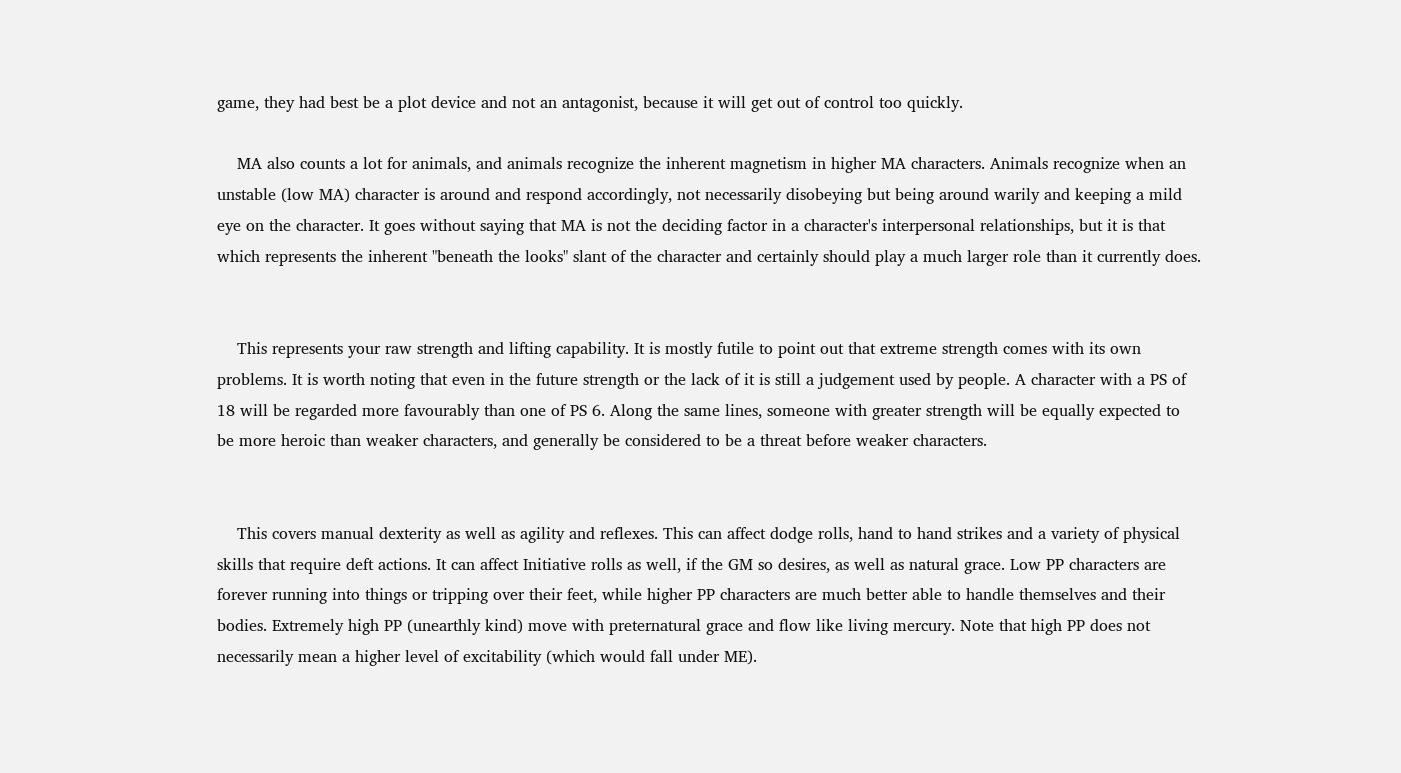game, they had best be a plot device and not an antagonist, because it will get out of control too quickly.

    MA also counts a lot for animals, and animals recognize the inherent magnetism in higher MA characters. Animals recognize when an unstable (low MA) character is around and respond accordingly, not necessarily disobeying but being around warily and keeping a mild eye on the character. It goes without saying that MA is not the deciding factor in a character's interpersonal relationships, but it is that which represents the inherent "beneath the looks" slant of the character and certainly should play a much larger role than it currently does.


    This represents your raw strength and lifting capability. It is mostly futile to point out that extreme strength comes with its own problems. It is worth noting that even in the future strength or the lack of it is still a judgement used by people. A character with a PS of 18 will be regarded more favourably than one of PS 6. Along the same lines, someone with greater strength will be equally expected to be more heroic than weaker characters, and generally be considered to be a threat before weaker characters.


    This covers manual dexterity as well as agility and reflexes. This can affect dodge rolls, hand to hand strikes and a variety of physical skills that require deft actions. It can affect Initiative rolls as well, if the GM so desires, as well as natural grace. Low PP characters are forever running into things or tripping over their feet, while higher PP characters are much better able to handle themselves and their bodies. Extremely high PP (unearthly kind) move with preternatural grace and flow like living mercury. Note that high PP does not necessarily mean a higher level of excitability (which would fall under ME).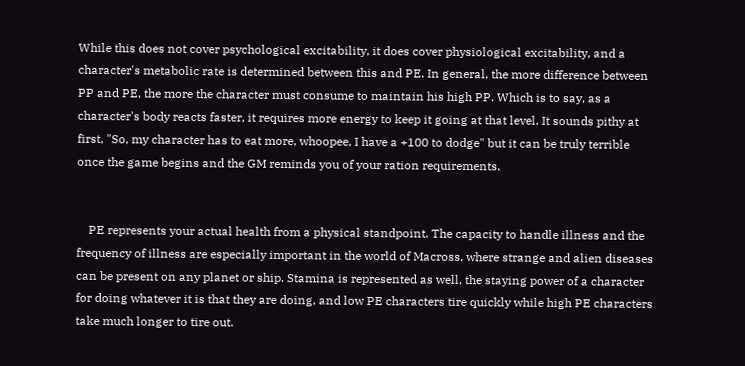While this does not cover psychological excitability, it does cover physiological excitability, and a character's metabolic rate is determined between this and PE. In general, the more difference between PP and PE, the more the character must consume to maintain his high PP. Which is to say, as a character's body reacts faster, it requires more energy to keep it going at that level. It sounds pithy at first, "So, my character has to eat more, whoopee, I have a +100 to dodge" but it can be truly terrible once the game begins and the GM reminds you of your ration requirements.


    PE represents your actual health from a physical standpoint. The capacity to handle illness and the frequency of illness are especially important in the world of Macross, where strange and alien diseases can be present on any planet or ship. Stamina is represented as well, the staying power of a character for doing whatever it is that they are doing, and low PE characters tire quickly while high PE characters take much longer to tire out.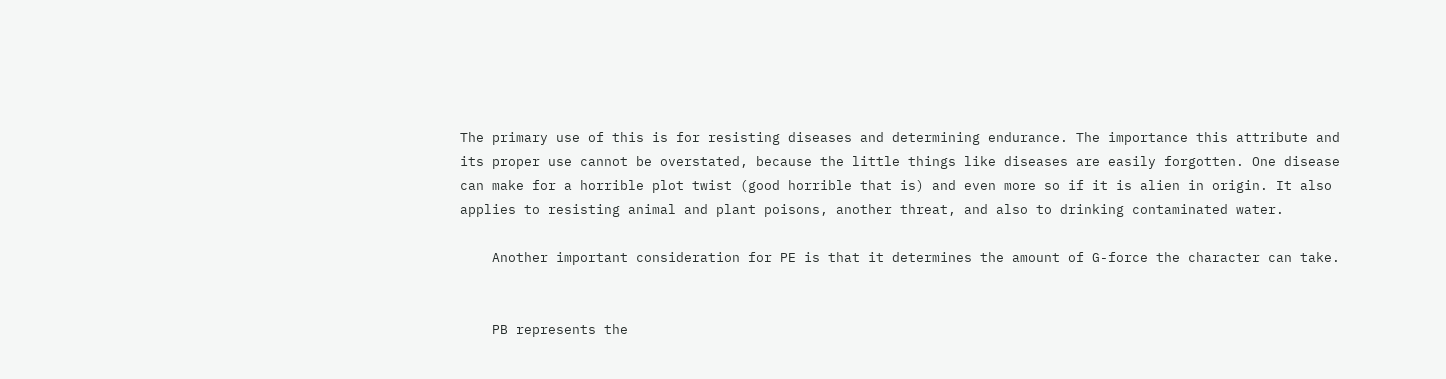The primary use of this is for resisting diseases and determining endurance. The importance this attribute and its proper use cannot be overstated, because the little things like diseases are easily forgotten. One disease can make for a horrible plot twist (good horrible that is) and even more so if it is alien in origin. It also applies to resisting animal and plant poisons, another threat, and also to drinking contaminated water.

    Another important consideration for PE is that it determines the amount of G-force the character can take.


    PB represents the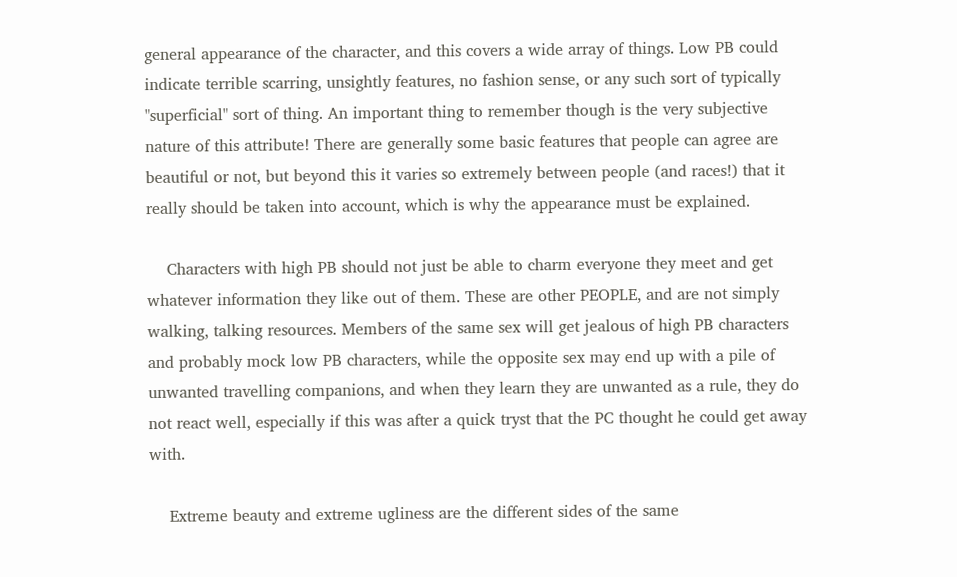general appearance of the character, and this covers a wide array of things. Low PB could indicate terrible scarring, unsightly features, no fashion sense, or any such sort of typically "superficial" sort of thing. An important thing to remember though is the very subjective nature of this attribute! There are generally some basic features that people can agree are beautiful or not, but beyond this it varies so extremely between people (and races!) that it really should be taken into account, which is why the appearance must be explained.

    Characters with high PB should not just be able to charm everyone they meet and get whatever information they like out of them. These are other PEOPLE, and are not simply walking, talking resources. Members of the same sex will get jealous of high PB characters and probably mock low PB characters, while the opposite sex may end up with a pile of unwanted travelling companions, and when they learn they are unwanted as a rule, they do not react well, especially if this was after a quick tryst that the PC thought he could get away with.

    Extreme beauty and extreme ugliness are the different sides of the same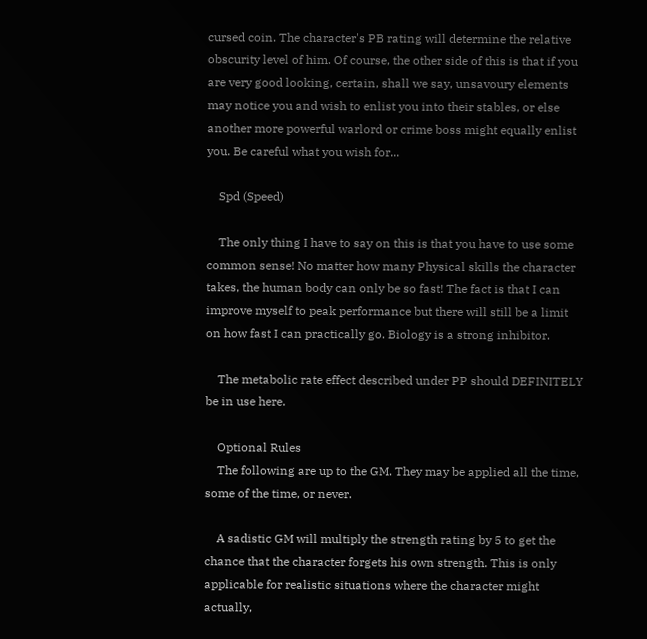cursed coin. The character's PB rating will determine the relative obscurity level of him. Of course, the other side of this is that if you are very good looking, certain, shall we say, unsavoury elements may notice you and wish to enlist you into their stables, or else another more powerful warlord or crime boss might equally enlist you. Be careful what you wish for...

    Spd (Speed)

    The only thing I have to say on this is that you have to use some common sense! No matter how many Physical skills the character takes, the human body can only be so fast! The fact is that I can improve myself to peak performance but there will still be a limit on how fast I can practically go. Biology is a strong inhibitor.

    The metabolic rate effect described under PP should DEFINITELY be in use here.

    Optional Rules
    The following are up to the GM. They may be applied all the time, some of the time, or never.

    A sadistic GM will multiply the strength rating by 5 to get the chance that the character forgets his own strength. This is only applicable for realistic situations where the character might actually,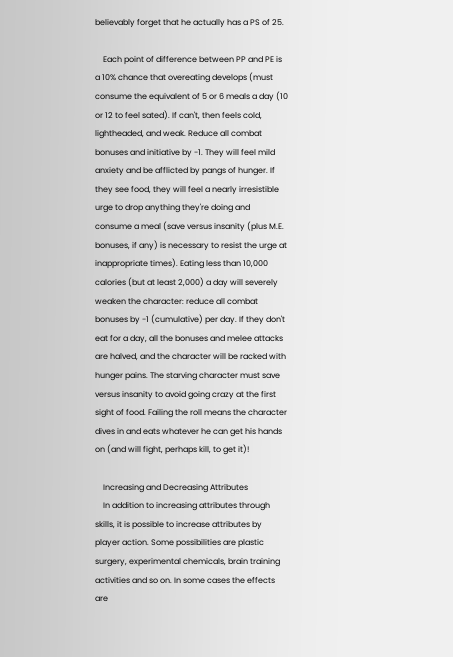believably forget that he actually has a PS of 25.

    Each point of difference between PP and PE is a 10% chance that overeating develops (must consume the equivalent of 5 or 6 meals a day (10 or 12 to feel sated). If can't, then feels cold, lightheaded, and weak. Reduce all combat bonuses and initiative by -1. They will feel mild anxiety and be afflicted by pangs of hunger. If they see food, they will feel a nearly irresistible urge to drop anything they're doing and consume a meal (save versus insanity (plus M.E. bonuses, if any) is necessary to resist the urge at inappropriate times). Eating less than 10,000 calories (but at least 2,000) a day will severely weaken the character: reduce all combat bonuses by -1 (cumulative) per day. If they don't eat for a day, all the bonuses and melee attacks are halved, and the character will be racked with hunger pains. The starving character must save versus insanity to avoid going crazy at the first sight of food. Failing the roll means the character dives in and eats whatever he can get his hands on (and will fight, perhaps kill, to get it)!

    Increasing and Decreasing Attributes
    In addition to increasing attributes through skills, it is possible to increase attributes by player action. Some possibilities are plastic surgery, experimental chemicals, brain training activities and so on. In some cases the effects are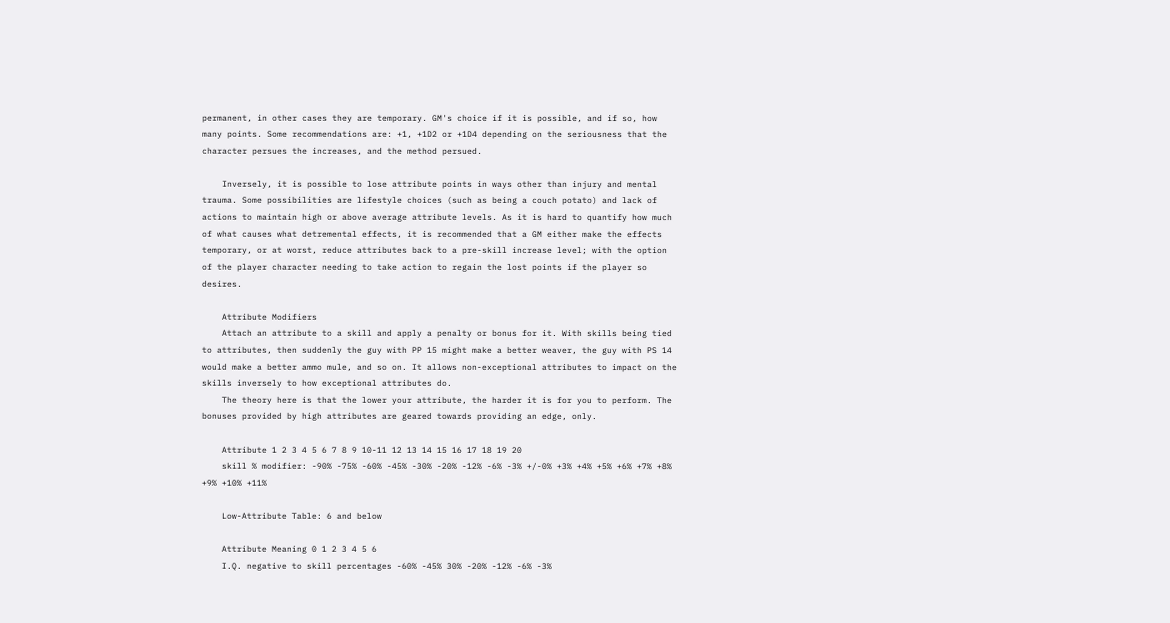permanent, in other cases they are temporary. GM's choice if it is possible, and if so, how many points. Some recommendations are: +1, +1D2 or +1D4 depending on the seriousness that the character persues the increases, and the method persued.

    Inversely, it is possible to lose attribute points in ways other than injury and mental trauma. Some possibilities are lifestyle choices (such as being a couch potato) and lack of actions to maintain high or above average attribute levels. As it is hard to quantify how much of what causes what detremental effects, it is recommended that a GM either make the effects temporary, or at worst, reduce attributes back to a pre-skill increase level; with the option of the player character needing to take action to regain the lost points if the player so desires.

    Attribute Modifiers
    Attach an attribute to a skill and apply a penalty or bonus for it. With skills being tied to attributes, then suddenly the guy with PP 15 might make a better weaver, the guy with PS 14 would make a better ammo mule, and so on. It allows non-exceptional attributes to impact on the skills inversely to how exceptional attributes do.
    The theory here is that the lower your attribute, the harder it is for you to perform. The bonuses provided by high attributes are geared towards providing an edge, only.

    Attribute 1 2 3 4 5 6 7 8 9 10-11 12 13 14 15 16 17 18 19 20
    skill % modifier: -90% -75% -60% -45% -30% -20% -12% -6% -3% +/-0% +3% +4% +5% +6% +7% +8% +9% +10% +11%

    Low-Attribute Table: 6 and below

    Attribute Meaning 0 1 2 3 4 5 6
    I.Q. negative to skill percentages -60% -45% 30% -20% -12% -6% -3%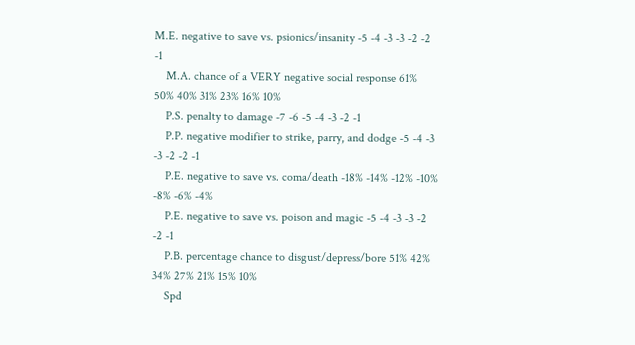M.E. negative to save vs. psionics/insanity -5 -4 -3 -3 -2 -2 -1
    M.A. chance of a VERY negative social response 61% 50% 40% 31% 23% 16% 10%
    P.S. penalty to damage -7 -6 -5 -4 -3 -2 -1
    P.P. negative modifier to strike, parry, and dodge -5 -4 -3 -3 -2 -2 -1
    P.E. negative to save vs. coma/death -18% -14% -12% -10% -8% -6% -4%
    P.E. negative to save vs. poison and magic -5 -4 -3 -3 -2 -2 -1
    P.B. percentage chance to disgust/depress/bore 51% 42% 34% 27% 21% 15% 10%
    Spd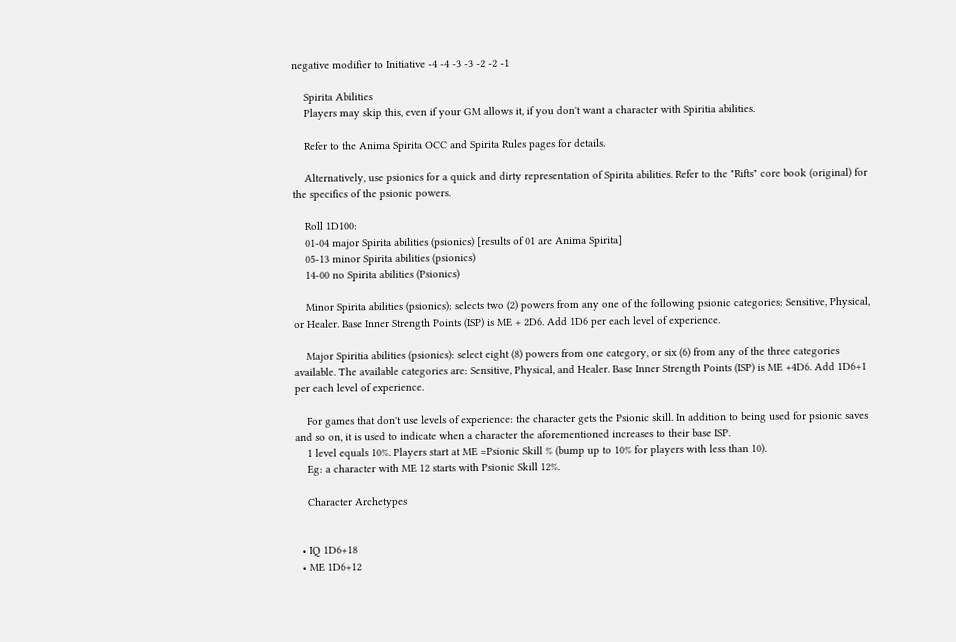negative modifier to Initiative -4 -4 -3 -3 -2 -2 -1

    Spirita Abilities
    Players may skip this, even if your GM allows it, if you don't want a character with Spiritia abilities.

    Refer to the Anima Spirita OCC and Spirita Rules pages for details.

    Alternatively, use psionics for a quick and dirty representation of Spirita abilities. Refer to the "Rifts" core book (original) for the specifics of the psionic powers.

    Roll 1D100:
    01-04 major Spirita abilities (psionics) [results of 01 are Anima Spirita]
    05-13 minor Spirita abilities (psionics)
    14-00 no Spirita abilities (Psionics)

    Minor Spirita abilities (psionics): selects two (2) powers from any one of the following psionic categories: Sensitive, Physical, or Healer. Base Inner Strength Points (ISP) is ME + 2D6. Add 1D6 per each level of experience.

    Major Spiritia abilities (psionics): select eight (8) powers from one category, or six (6) from any of the three categories available. The available categories are: Sensitive, Physical, and Healer. Base Inner Strength Points (ISP) is ME +4D6. Add 1D6+1 per each level of experience.

    For games that don't use levels of experience: the character gets the Psionic skill. In addition to being used for psionic saves and so on, it is used to indicate when a character the aforementioned increases to their base ISP.
    1 level equals 10%. Players start at ME =Psionic Skill % (bump up to 10% for players with less than 10).
    Eg: a character with ME 12 starts with Psionic Skill 12%.

    Character Archetypes


  • IQ 1D6+18
  • ME 1D6+12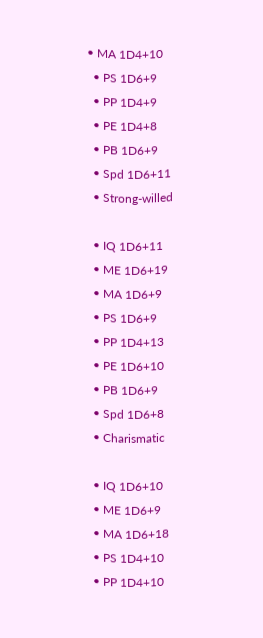• MA 1D4+10
  • PS 1D6+9
  • PP 1D4+9
  • PE 1D4+8
  • PB 1D6+9
  • Spd 1D6+11
  • Strong-willed

  • IQ 1D6+11
  • ME 1D6+19
  • MA 1D6+9
  • PS 1D6+9
  • PP 1D4+13
  • PE 1D6+10
  • PB 1D6+9
  • Spd 1D6+8
  • Charismatic

  • IQ 1D6+10
  • ME 1D6+9
  • MA 1D6+18
  • PS 1D4+10
  • PP 1D4+10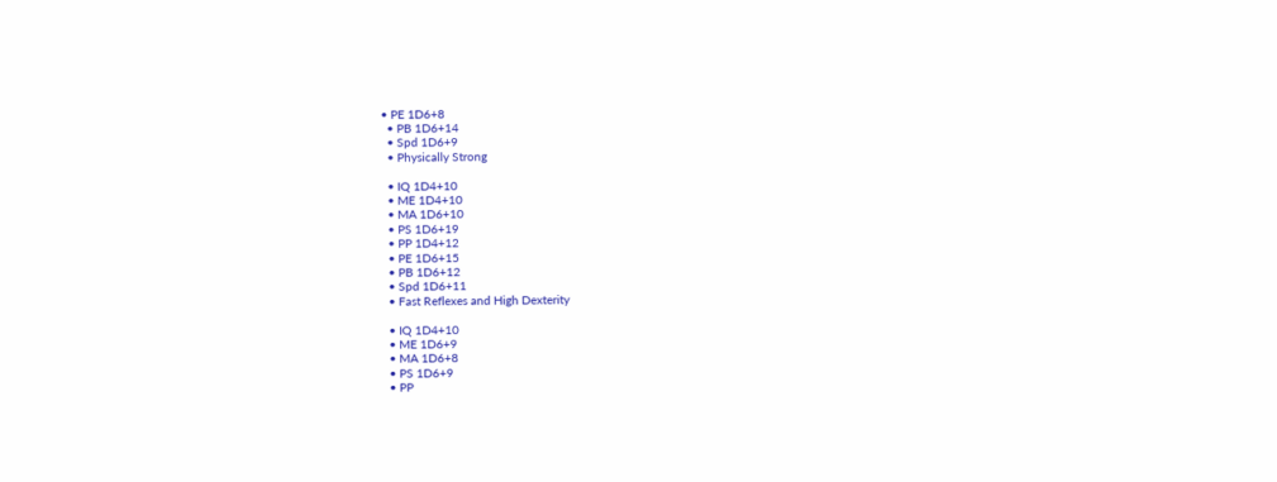• PE 1D6+8
  • PB 1D6+14
  • Spd 1D6+9
  • Physically Strong

  • IQ 1D4+10
  • ME 1D4+10
  • MA 1D6+10
  • PS 1D6+19
  • PP 1D4+12
  • PE 1D6+15
  • PB 1D6+12
  • Spd 1D6+11
  • Fast Reflexes and High Dexterity

  • IQ 1D4+10
  • ME 1D6+9
  • MA 1D6+8
  • PS 1D6+9
  • PP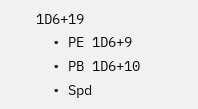1D6+19
  • PE 1D6+9
  • PB 1D6+10
  • Spd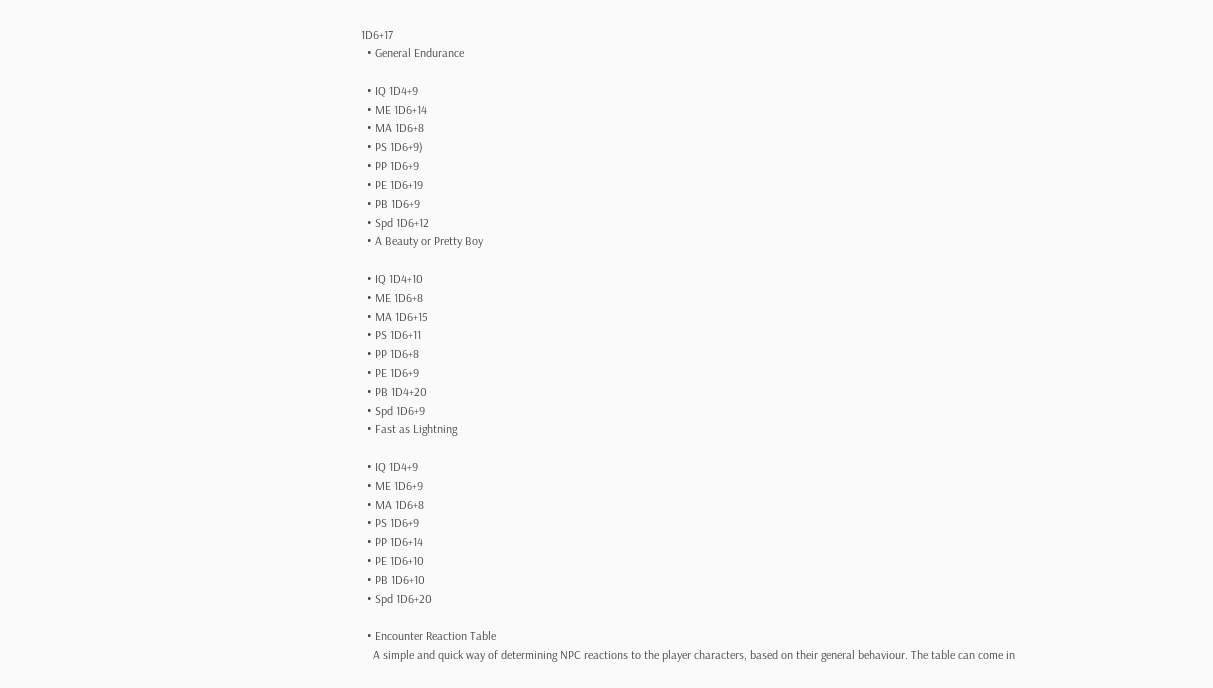1D6+17
  • General Endurance

  • IQ 1D4+9
  • ME 1D6+14
  • MA 1D6+8
  • PS 1D6+9)
  • PP 1D6+9
  • PE 1D6+19
  • PB 1D6+9
  • Spd 1D6+12
  • A Beauty or Pretty Boy

  • IQ 1D4+10
  • ME 1D6+8
  • MA 1D6+15
  • PS 1D6+11
  • PP 1D6+8
  • PE 1D6+9
  • PB 1D4+20
  • Spd 1D6+9
  • Fast as Lightning

  • IQ 1D4+9
  • ME 1D6+9
  • MA 1D6+8
  • PS 1D6+9
  • PP 1D6+14
  • PE 1D6+10
  • PB 1D6+10
  • Spd 1D6+20

  • Encounter Reaction Table
    A simple and quick way of determining NPC reactions to the player characters, based on their general behaviour. The table can come in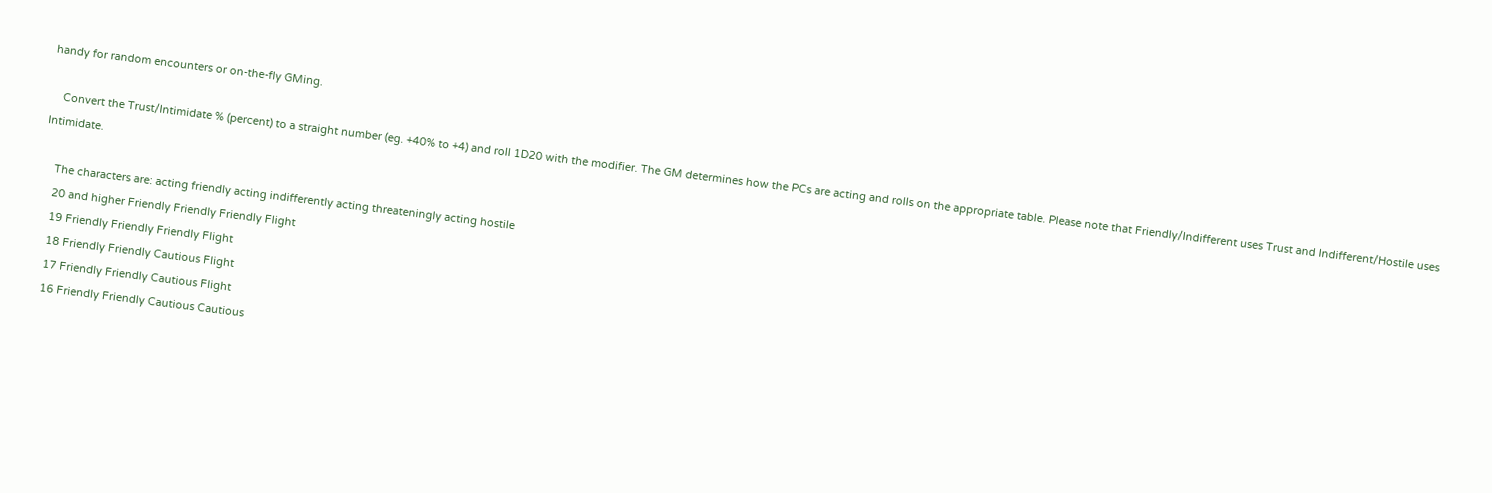handy for random encounters or on-the-fly GMing.

    Convert the Trust/Intimidate % (percent) to a straight number (eg. +40% to +4) and roll 1D20 with the modifier. The GM determines how the PCs are acting and rolls on the appropriate table. Please note that Friendly/Indifferent uses Trust and Indifferent/Hostile uses Intimidate.

    The characters are: acting friendly acting indifferently acting threateningly acting hostile
    20 and higher Friendly Friendly Friendly Flight
    19 Friendly Friendly Friendly Flight
    18 Friendly Friendly Cautious Flight
    17 Friendly Friendly Cautious Flight
    16 Friendly Friendly Cautious Cautious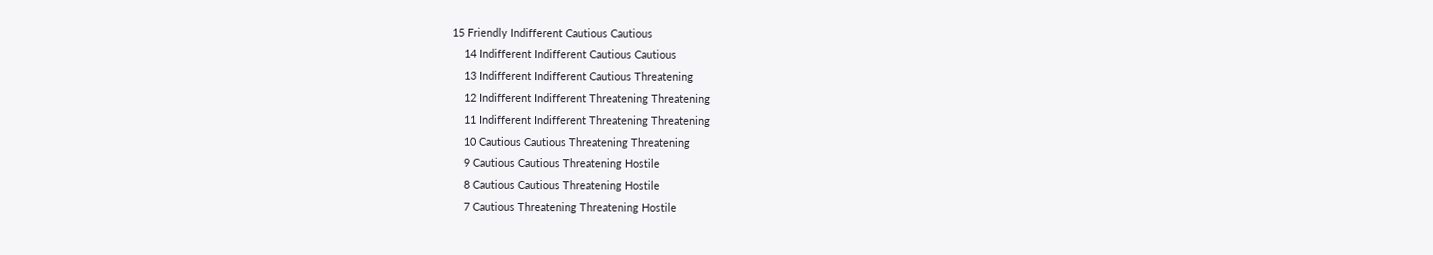15 Friendly Indifferent Cautious Cautious
    14 Indifferent Indifferent Cautious Cautious
    13 Indifferent Indifferent Cautious Threatening
    12 Indifferent Indifferent Threatening Threatening
    11 Indifferent Indifferent Threatening Threatening
    10 Cautious Cautious Threatening Threatening
    9 Cautious Cautious Threatening Hostile
    8 Cautious Cautious Threatening Hostile
    7 Cautious Threatening Threatening Hostile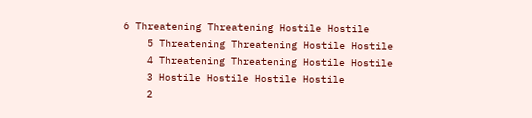6 Threatening Threatening Hostile Hostile
    5 Threatening Threatening Hostile Hostile
    4 Threatening Threatening Hostile Hostile
    3 Hostile Hostile Hostile Hostile
    2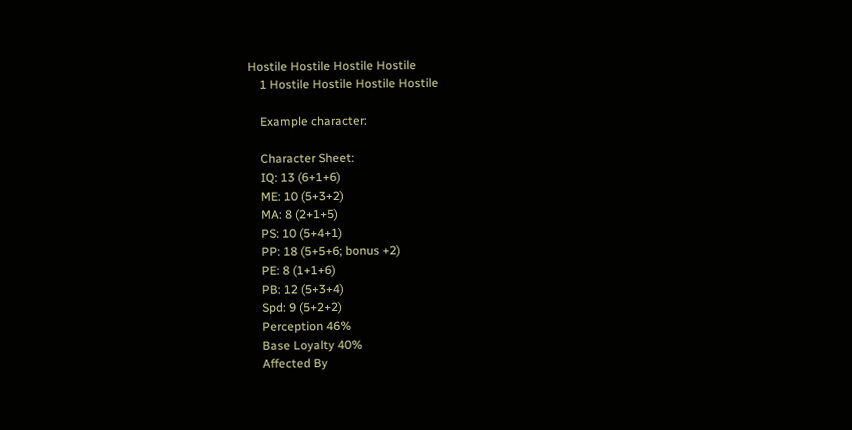Hostile Hostile Hostile Hostile
    1 Hostile Hostile Hostile Hostile

    Example character:

    Character Sheet:
    IQ: 13 (6+1+6)
    ME: 10 (5+3+2)
    MA: 8 (2+1+5)
    PS: 10 (5+4+1)
    PP: 18 (5+5+6; bonus +2)
    PE: 8 (1+1+6)
    PB: 12 (5+3+4)
    Spd: 9 (5+2+2)
    Perception 46%
    Base Loyalty 40%
    Affected By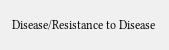Disease/Resistance to Disease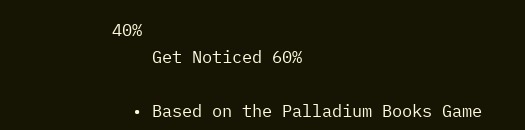40%
    Get Noticed 60%

  • Based on the Palladium Books Game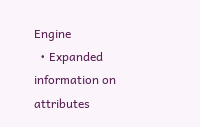Engine
  • Expanded information on attributes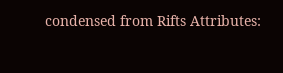condensed from Rifts Attributes: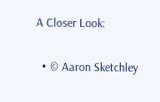A Closer Look:

  • © Aaron Sketchley